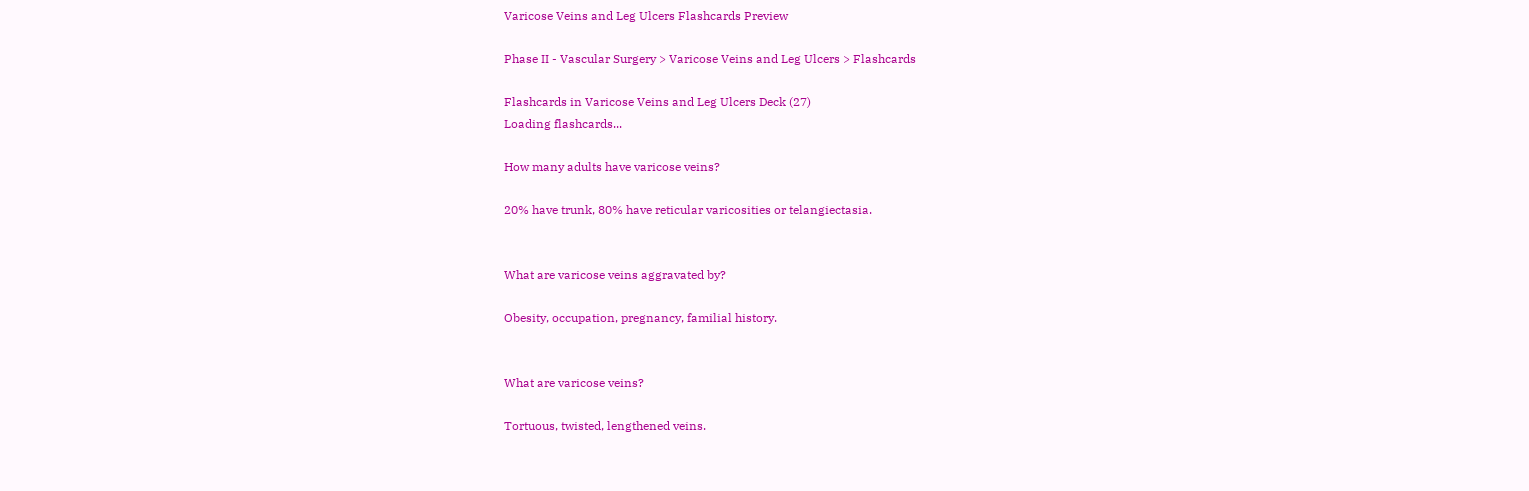Varicose Veins and Leg Ulcers Flashcards Preview

Phase II - Vascular Surgery > Varicose Veins and Leg Ulcers > Flashcards

Flashcards in Varicose Veins and Leg Ulcers Deck (27)
Loading flashcards...

How many adults have varicose veins?

20% have trunk, 80% have reticular varicosities or telangiectasia.


What are varicose veins aggravated by?

Obesity, occupation, pregnancy, familial history.


What are varicose veins?

Tortuous, twisted, lengthened veins.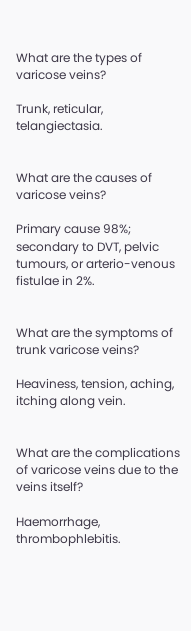What are the types of varicose veins?

Trunk, reticular, telangiectasia.


What are the causes of varicose veins?

Primary cause 98%; secondary to DVT, pelvic tumours, or arterio-venous fistulae in 2%.


What are the symptoms of trunk varicose veins?

Heaviness, tension, aching, itching along vein.


What are the complications of varicose veins due to the veins itself?

Haemorrhage, thrombophlebitis.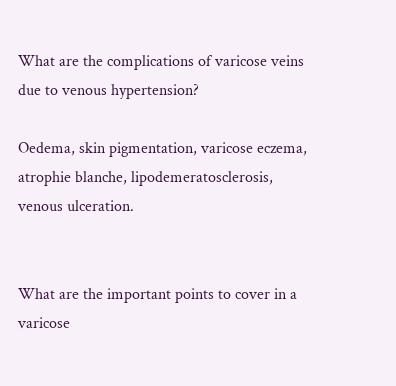What are the complications of varicose veins due to venous hypertension?

Oedema, skin pigmentation, varicose eczema, atrophie blanche, lipodemeratosclerosis, venous ulceration.


What are the important points to cover in a varicose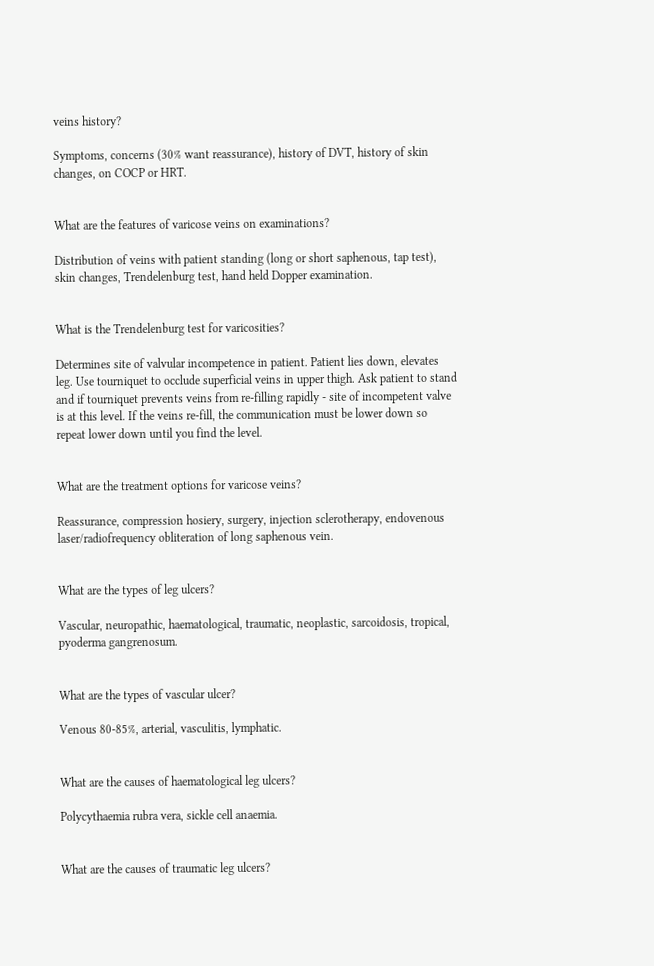veins history?

Symptoms, concerns (30% want reassurance), history of DVT, history of skin changes, on COCP or HRT.


What are the features of varicose veins on examinations?

Distribution of veins with patient standing (long or short saphenous, tap test), skin changes, Trendelenburg test, hand held Dopper examination.


What is the Trendelenburg test for varicosities?

Determines site of valvular incompetence in patient. Patient lies down, elevates leg. Use tourniquet to occlude superficial veins in upper thigh. Ask patient to stand and if tourniquet prevents veins from re-filling rapidly - site of incompetent valve is at this level. If the veins re-fill, the communication must be lower down so repeat lower down until you find the level.


What are the treatment options for varicose veins?

Reassurance, compression hosiery, surgery, injection sclerotherapy, endovenous laser/radiofrequency obliteration of long saphenous vein.


What are the types of leg ulcers?

Vascular, neuropathic, haematological, traumatic, neoplastic, sarcoidosis, tropical, pyoderma gangrenosum.


What are the types of vascular ulcer?

Venous 80-85%, arterial, vasculitis, lymphatic.


What are the causes of haematological leg ulcers?

Polycythaemia rubra vera, sickle cell anaemia.


What are the causes of traumatic leg ulcers?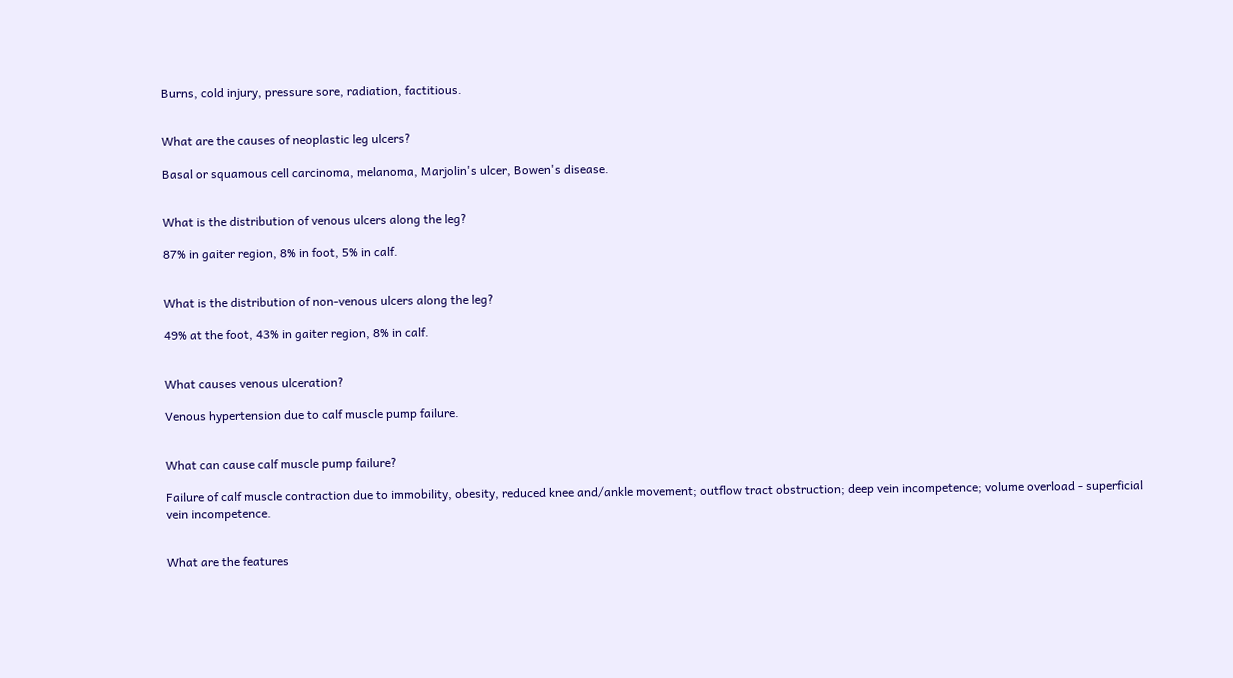Burns, cold injury, pressure sore, radiation, factitious.


What are the causes of neoplastic leg ulcers?

Basal or squamous cell carcinoma, melanoma, Marjolin's ulcer, Bowen's disease.


What is the distribution of venous ulcers along the leg?

87% in gaiter region, 8% in foot, 5% in calf.


What is the distribution of non-venous ulcers along the leg?

49% at the foot, 43% in gaiter region, 8% in calf.


What causes venous ulceration?

Venous hypertension due to calf muscle pump failure.


What can cause calf muscle pump failure?

Failure of calf muscle contraction due to immobility, obesity, reduced knee and/ankle movement; outflow tract obstruction; deep vein incompetence; volume overload - superficial vein incompetence.


What are the features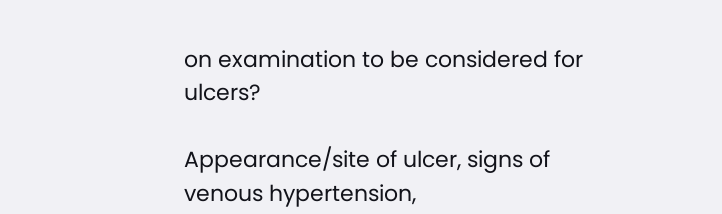on examination to be considered for ulcers?

Appearance/site of ulcer, signs of venous hypertension,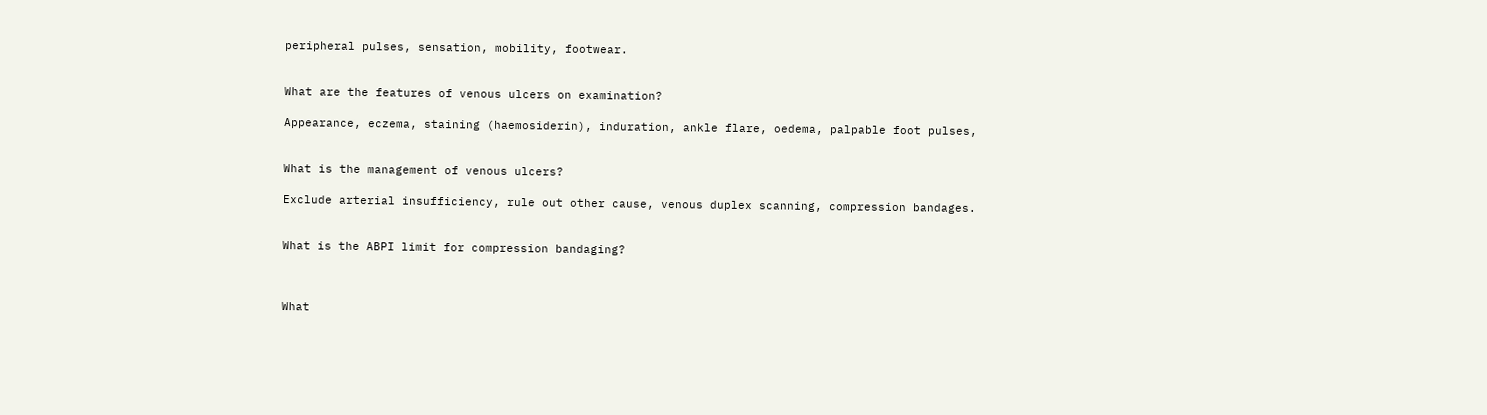peripheral pulses, sensation, mobility, footwear.


What are the features of venous ulcers on examination?

Appearance, eczema, staining (haemosiderin), induration, ankle flare, oedema, palpable foot pulses,


What is the management of venous ulcers?

Exclude arterial insufficiency, rule out other cause, venous duplex scanning, compression bandages.


What is the ABPI limit for compression bandaging?



What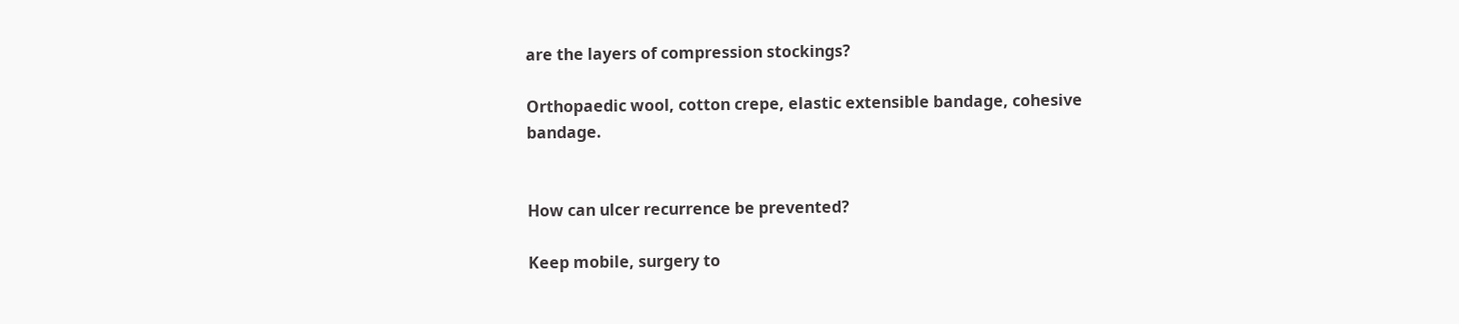are the layers of compression stockings?

Orthopaedic wool, cotton crepe, elastic extensible bandage, cohesive bandage.


How can ulcer recurrence be prevented?

Keep mobile, surgery to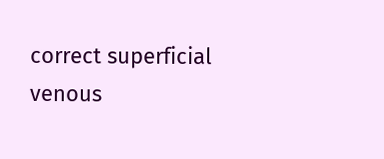correct superficial venous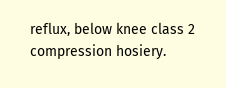reflux, below knee class 2 compression hosiery.